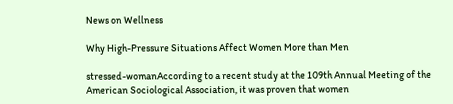News on Wellness

Why High-Pressure Situations Affect Women More than Men

stressed-womanAccording to a recent study at the 109th Annual Meeting of the American Sociological Association, it was proven that women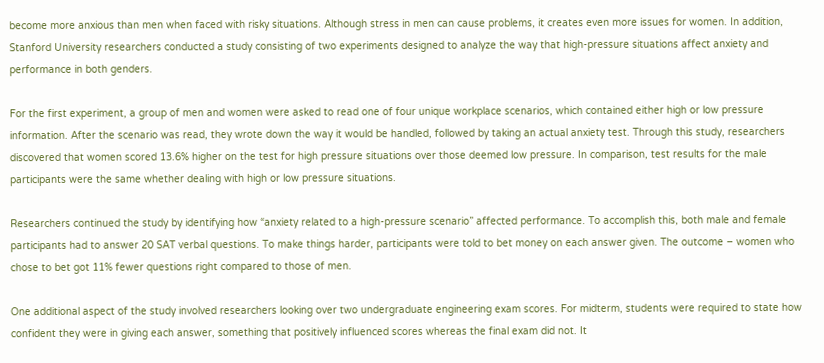become more anxious than men when faced with risky situations. Although stress in men can cause problems, it creates even more issues for women. In addition, Stanford University researchers conducted a study consisting of two experiments designed to analyze the way that high-pressure situations affect anxiety and performance in both genders.

For the first experiment, a group of men and women were asked to read one of four unique workplace scenarios, which contained either high or low pressure information. After the scenario was read, they wrote down the way it would be handled, followed by taking an actual anxiety test. Through this study, researchers discovered that women scored 13.6% higher on the test for high pressure situations over those deemed low pressure. In comparison, test results for the male participants were the same whether dealing with high or low pressure situations.

Researchers continued the study by identifying how “anxiety related to a high-pressure scenario” affected performance. To accomplish this, both male and female participants had to answer 20 SAT verbal questions. To make things harder, participants were told to bet money on each answer given. The outcome – women who chose to bet got 11% fewer questions right compared to those of men.

One additional aspect of the study involved researchers looking over two undergraduate engineering exam scores. For midterm, students were required to state how confident they were in giving each answer, something that positively influenced scores whereas the final exam did not. It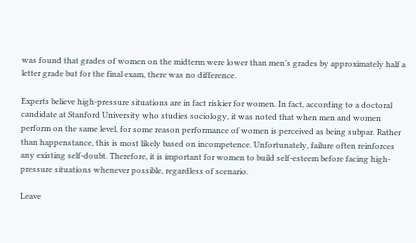was found that grades of women on the midterm were lower than men’s grades by approximately half a letter grade but for the final exam, there was no difference.

Experts believe high-pressure situations are in fact riskier for women. In fact, according to a doctoral candidate at Stanford University who studies sociology, it was noted that when men and women perform on the same level, for some reason performance of women is perceived as being subpar. Rather than happenstance, this is most likely based on incompetence. Unfortunately, failure often reinforces any existing self-doubt. Therefore, it is important for women to build self-esteem before facing high-pressure situations whenever possible, regardless of scenario.

Leave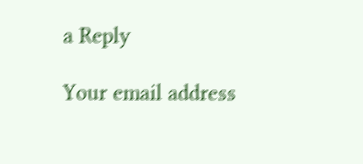a Reply

Your email address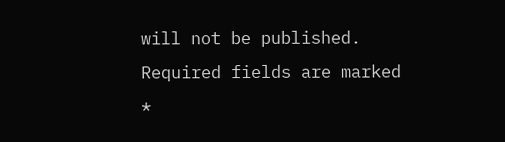will not be published. Required fields are marked *